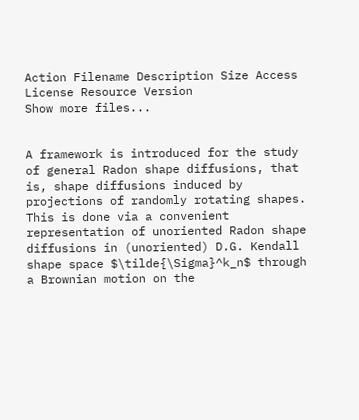Action Filename Description Size Access License Resource Version
Show more files...


A framework is introduced for the study of general Radon shape diffusions, that is, shape diffusions induced by projections of randomly rotating shapes. This is done via a convenient representation of unoriented Radon shape diffusions in (unoriented) D.G. Kendall shape space $\tilde{\Sigma}^k_n$ through a Brownian motion on the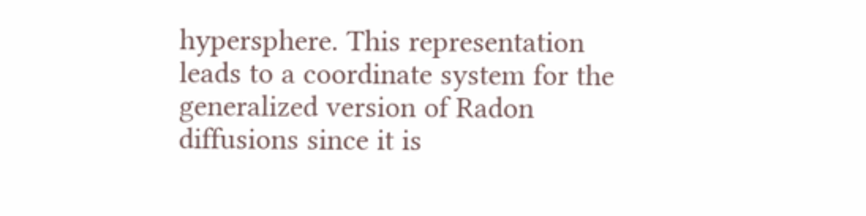hypersphere. This representation leads to a coordinate system for the generalized version of Radon diffusions since it is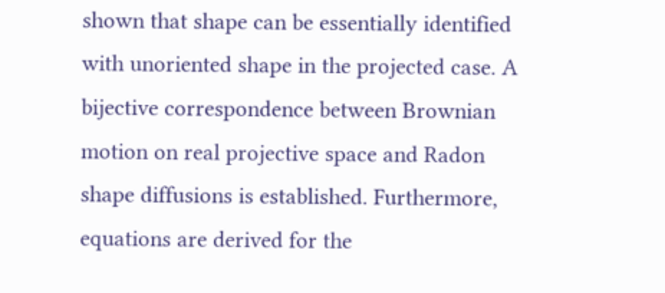shown that shape can be essentially identified with unoriented shape in the projected case. A bijective correspondence between Brownian motion on real projective space and Radon shape diffusions is established. Furthermore, equations are derived for the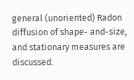general (unoriented) Radon diffusion of shape- and-size, and stationary measures are discussed.